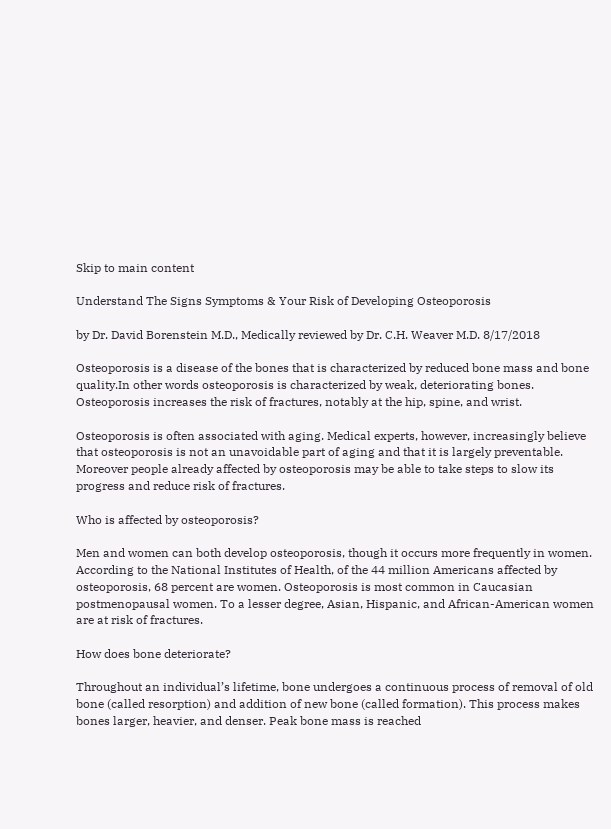Skip to main content

Understand The Signs Symptoms & Your Risk of Developing Osteoporosis

by Dr. David Borenstein M.D., Medically reviewed by Dr. C.H. Weaver M.D. 8/17/2018

Osteoporosis is a disease of the bones that is characterized by reduced bone mass and bone quality.In other words osteoporosis is characterized by weak, deteriorating bones. Osteoporosis increases the risk of fractures, notably at the hip, spine, and wrist.

Osteoporosis is often associated with aging. Medical experts, however, increasingly believe that osteoporosis is not an unavoidable part of aging and that it is largely preventable. Moreover people already affected by osteoporosis may be able to take steps to slow its progress and reduce risk of fractures.

Who is affected by osteoporosis?

Men and women can both develop osteoporosis, though it occurs more frequently in women. According to the National Institutes of Health, of the 44 million Americans affected by osteoporosis, 68 percent are women. Osteoporosis is most common in Caucasian postmenopausal women. To a lesser degree, Asian, Hispanic, and African-American women are at risk of fractures.

How does bone deteriorate?

Throughout an individual’s lifetime, bone undergoes a continuous process of removal of old bone (called resorption) and addition of new bone (called formation). This process makes bones larger, heavier, and denser. Peak bone mass is reached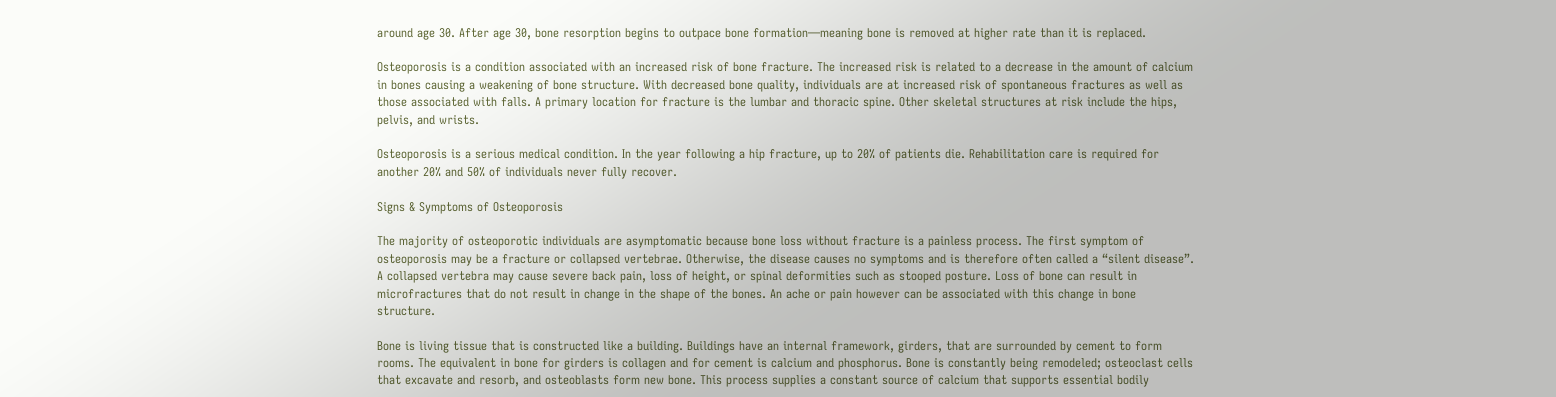around age 30. After age 30, bone resorption begins to outpace bone formation—meaning bone is removed at higher rate than it is replaced.

Osteoporosis is a condition associated with an increased risk of bone fracture. The increased risk is related to a decrease in the amount of calcium in bones causing a weakening of bone structure. With decreased bone quality, individuals are at increased risk of spontaneous fractures as well as those associated with falls. A primary location for fracture is the lumbar and thoracic spine. Other skeletal structures at risk include the hips, pelvis, and wrists.

Osteoporosis is a serious medical condition. In the year following a hip fracture, up to 20% of patients die. Rehabilitation care is required for another 20% and 50% of individuals never fully recover.

Signs & Symptoms of Osteoporosis

The majority of osteoporotic individuals are asymptomatic because bone loss without fracture is a painless process. The first symptom of osteoporosis may be a fracture or collapsed vertebrae. Otherwise, the disease causes no symptoms and is therefore often called a “silent disease”. A collapsed vertebra may cause severe back pain, loss of height, or spinal deformities such as stooped posture. Loss of bone can result in microfractures that do not result in change in the shape of the bones. An ache or pain however can be associated with this change in bone structure.

Bone is living tissue that is constructed like a building. Buildings have an internal framework, girders, that are surrounded by cement to form rooms. The equivalent in bone for girders is collagen and for cement is calcium and phosphorus. Bone is constantly being remodeled; osteoclast cells that excavate and resorb, and osteoblasts form new bone. This process supplies a constant source of calcium that supports essential bodily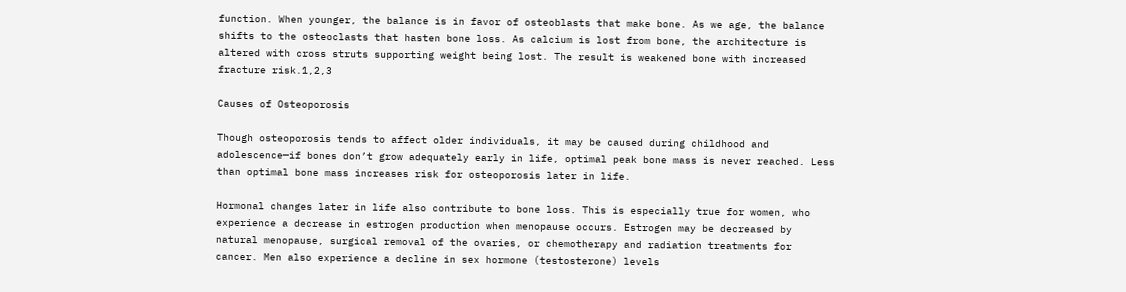function. When younger, the balance is in favor of osteoblasts that make bone. As we age, the balance shifts to the osteoclasts that hasten bone loss. As calcium is lost from bone, the architecture is altered with cross struts supporting weight being lost. The result is weakened bone with increased fracture risk.1,2,3

Causes of Osteoporosis

Though osteoporosis tends to affect older individuals, it may be caused during childhood and adolescence—if bones don’t grow adequately early in life, optimal peak bone mass is never reached. Less than optimal bone mass increases risk for osteoporosis later in life.

Hormonal changes later in life also contribute to bone loss. This is especially true for women, who experience a decrease in estrogen production when menopause occurs. Estrogen may be decreased by natural menopause, surgical removal of the ovaries, or chemotherapy and radiation treatments for cancer. Men also experience a decline in sex hormone (testosterone) levels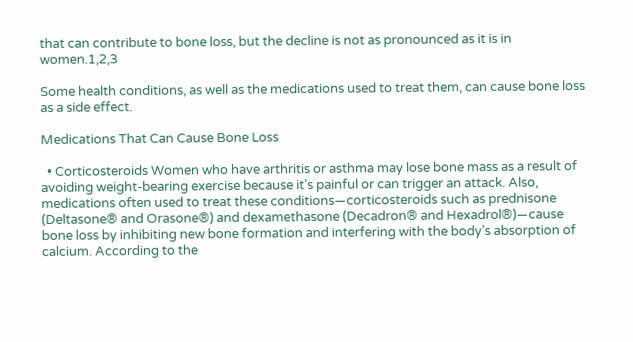that can contribute to bone loss, but the decline is not as pronounced as it is in women.1,2,3

Some health conditions, as well as the medications used to treat them, can cause bone loss as a side effect.

Medications That Can Cause Bone Loss

  • Corticosteroids Women who have arthritis or asthma may lose bone mass as a result of avoiding weight-bearing exercise because it’s painful or can trigger an attack. Also, medications often used to treat these conditions—corticosteroids such as prednisone (Deltasone® and Orasone®) and dexamethasone (Decadron® and Hexadrol®)—cause bone loss by inhibiting new bone formation and interfering with the body’s absorption of calcium. According to the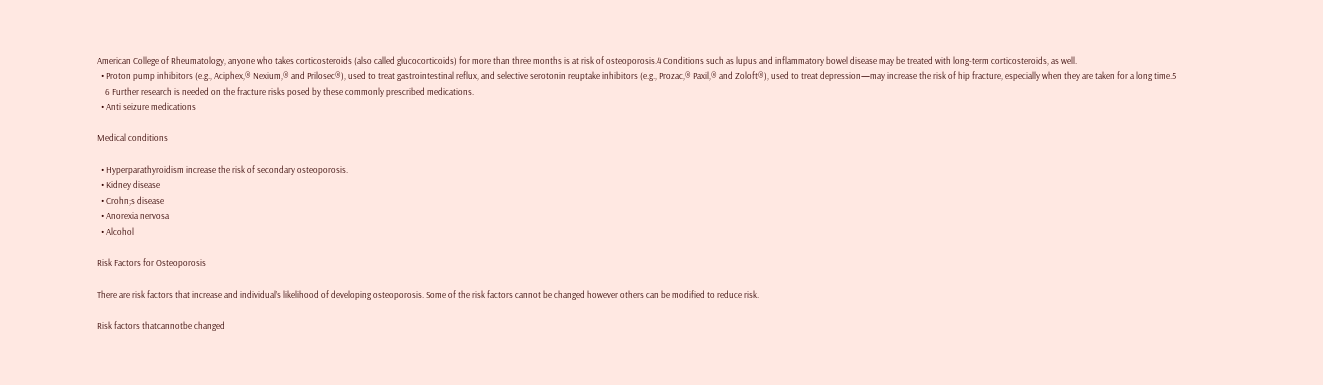American College of Rheumatology, anyone who takes corticosteroids (also called glucocorticoids) for more than three months is at risk of osteoporosis.4 Conditions such as lupus and inflammatory bowel disease may be treated with long-term corticosteroids, as well.
  • Proton pump inhibitors (e.g., Aciphex,® Nexium,® and Prilosec®), used to treat gastrointestinal reflux, and selective serotonin reuptake inhibitors (e.g., Prozac,® Paxil,® and Zoloft®), used to treat depression—may increase the risk of hip fracture, especially when they are taken for a long time.5
    6 Further research is needed on the fracture risks posed by these commonly prescribed medications.
  • Anti seizure medications

Medical conditions

  • Hyperparathyroidism increase the risk of secondary osteoporosis.
  • Kidney disease
  • Crohn;s disease
  • Anorexia nervosa
  • Alcohol

Risk Factors for Osteoporosis

There are risk factors that increase and individual’s likelihood of developing osteoporosis. Some of the risk factors cannot be changed however others can be modified to reduce risk.

Risk factors thatcannotbe changed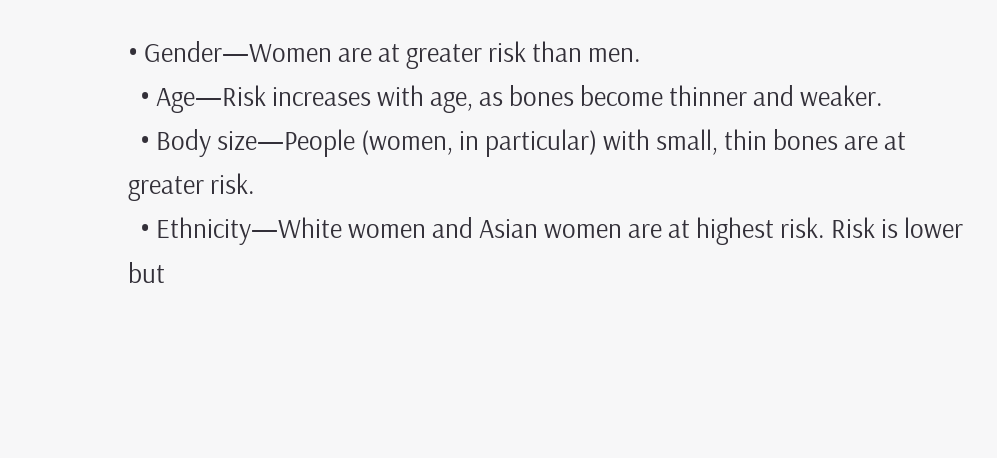• Gender—Women are at greater risk than men.
  • Age—Risk increases with age, as bones become thinner and weaker.
  • Body size—People (women, in particular) with small, thin bones are at greater risk.
  • Ethnicity—White women and Asian women are at highest risk. Risk is lower but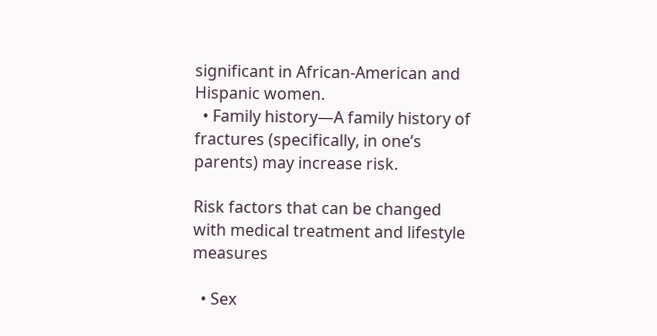significant in African-American and Hispanic women.
  • Family history—A family history of fractures (specifically, in one’s parents) may increase risk.

Risk factors that can be changed with medical treatment and lifestyle measures

  • Sex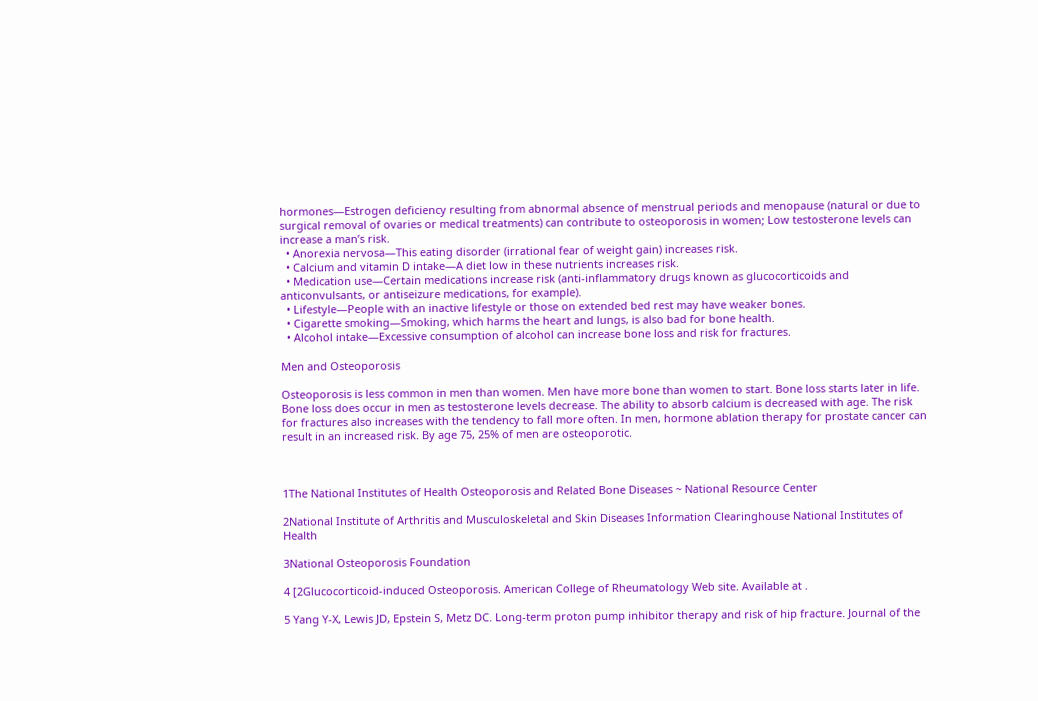hormones—Estrogen deficiency resulting from abnormal absence of menstrual periods and menopause (natural or due to surgical removal of ovaries or medical treatments) can contribute to osteoporosis in women; Low testosterone levels can increase a man’s risk.
  • Anorexia nervosa—This eating disorder (irrational fear of weight gain) increases risk.
  • Calcium and vitamin D intake—A diet low in these nutrients increases risk.
  • Medication use—Certain medications increase risk (anti-inflammatory drugs known as glucocorticoids and anticonvulsants, or antiseizure medications, for example).
  • Lifestyle—People with an inactive lifestyle or those on extended bed rest may have weaker bones.
  • Cigarette smoking—Smoking, which harms the heart and lungs, is also bad for bone health.
  • Alcohol intake—Excessive consumption of alcohol can increase bone loss and risk for fractures.

Men and Osteoporosis

Osteoporosis is less common in men than women. Men have more bone than women to start. Bone loss starts later in life. Bone loss does occur in men as testosterone levels decrease. The ability to absorb calcium is decreased with age. The risk for fractures also increases with the tendency to fall more often. In men, hormone ablation therapy for prostate cancer can result in an increased risk. By age 75, 25% of men are osteoporotic.



1The National Institutes of Health Osteoporosis and Related Bone Diseases ~ National Resource Center

2National Institute of Arthritis and Musculoskeletal and Skin Diseases Information Clearinghouse National Institutes of Health

3National Osteoporosis Foundation

4 [2Glucocorticoid-induced Osteoporosis. American College of Rheumatology Web site. Available at .

5 Yang Y-X, Lewis JD, Epstein S, Metz DC. Long-term proton pump inhibitor therapy and risk of hip fracture. Journal of the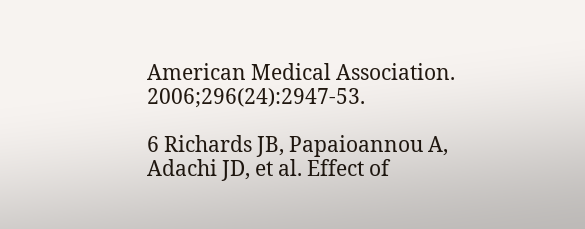American Medical Association. 2006;296(24):2947-53.

6 Richards JB, Papaioannou A, Adachi JD, et al. Effect of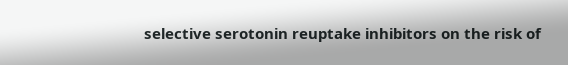selective serotonin reuptake inhibitors on the risk of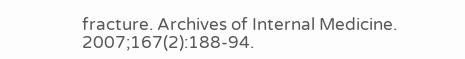fracture. Archives of Internal Medicine. 2007;167(2):188-94.